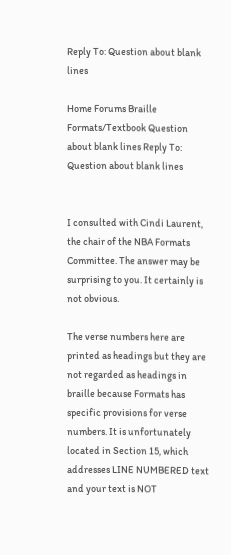Reply To: Question about blank lines

Home Forums Braille Formats/Textbook Question about blank lines Reply To: Question about blank lines


I consulted with Cindi Laurent, the chair of the NBA Formats Committee. The answer may be surprising to you. It certainly is not obvious.

The verse numbers here are printed as headings but they are not regarded as headings in braille because Formats has specific provisions for verse numbers. It is unfortunately located in Section 15, which addresses LINE NUMBERED text and your text is NOT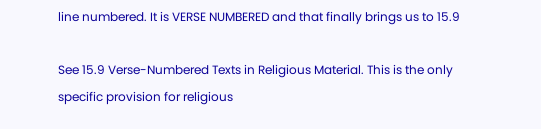line numbered. It is VERSE NUMBERED and that finally brings us to 15.9

See 15.9 Verse-Numbered Texts in Religious Material. This is the only specific provision for religious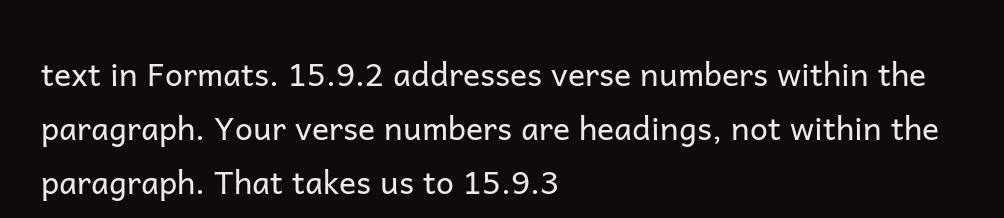text in Formats. 15.9.2 addresses verse numbers within the paragraph. Your verse numbers are headings, not within the paragraph. That takes us to 15.9.3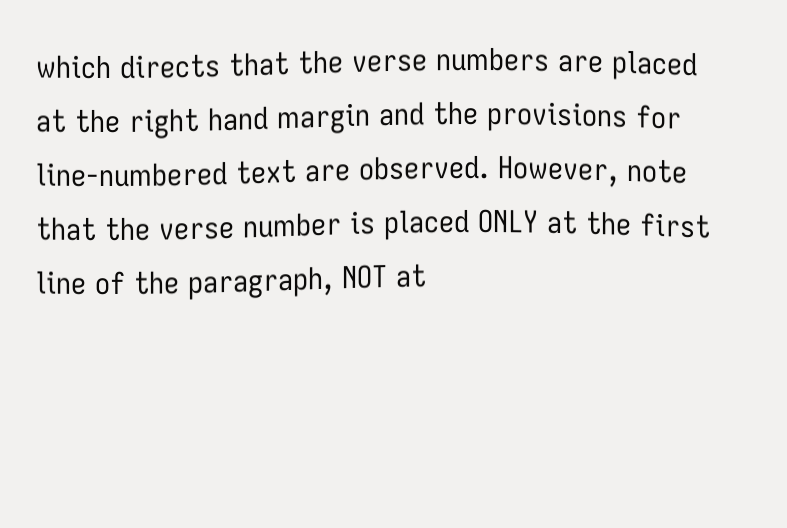which directs that the verse numbers are placed at the right hand margin and the provisions for line-numbered text are observed. However, note that the verse number is placed ONLY at the first line of the paragraph, NOT at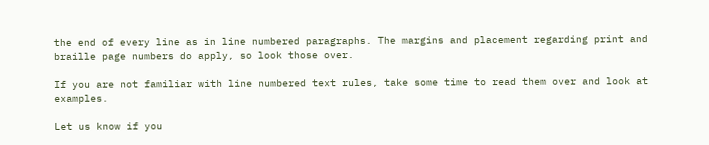the end of every line as in line numbered paragraphs. The margins and placement regarding print and braille page numbers do apply, so look those over.

If you are not familiar with line numbered text rules, take some time to read them over and look at examples.

Let us know if you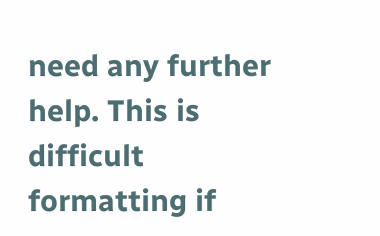need any further help. This is difficult formatting if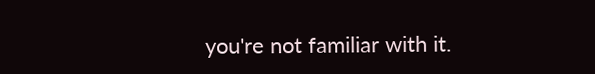you're not familiar with it.